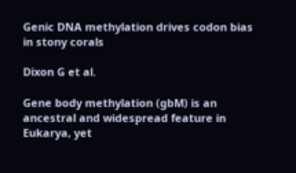Genic DNA methylation drives codon bias in stony corals

Dixon G et al.

Gene body methylation (gbM) is an ancestral and widespread feature in Eukarya, yet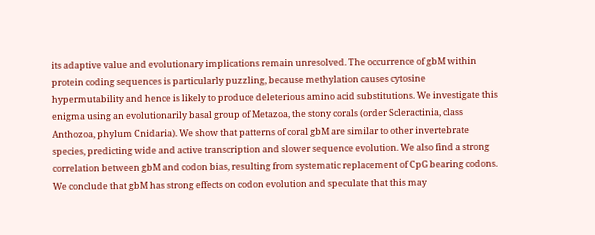its adaptive value and evolutionary implications remain unresolved. The occurrence of gbM within protein coding sequences is particularly puzzling, because methylation causes cytosine hypermutability and hence is likely to produce deleterious amino acid substitutions. We investigate this enigma using an evolutionarily basal group of Metazoa, the stony corals (order Scleractinia, class Anthozoa, phylum Cnidaria). We show that patterns of coral gbM are similar to other invertebrate species, predicting wide and active transcription and slower sequence evolution. We also find a strong correlation between gbM and codon bias, resulting from systematic replacement of CpG bearing codons. We conclude that gbM has strong effects on codon evolution and speculate that this may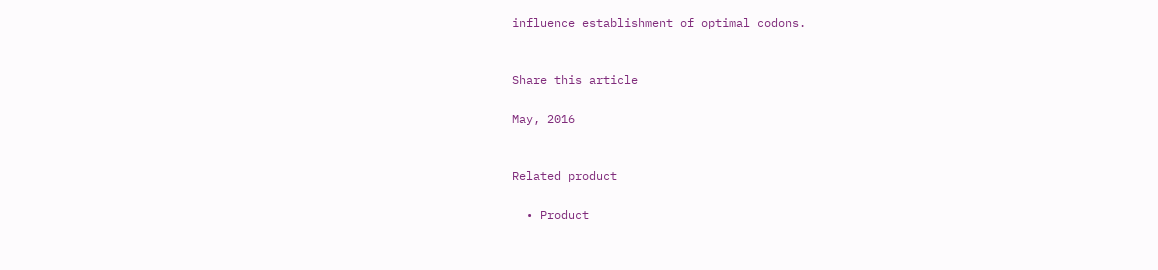influence establishment of optimal codons.


Share this article

May, 2016


Related product

  • Product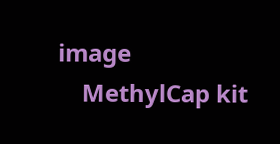image
    MethylCap kit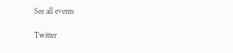See all events

Twitter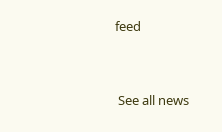feed


 See all news